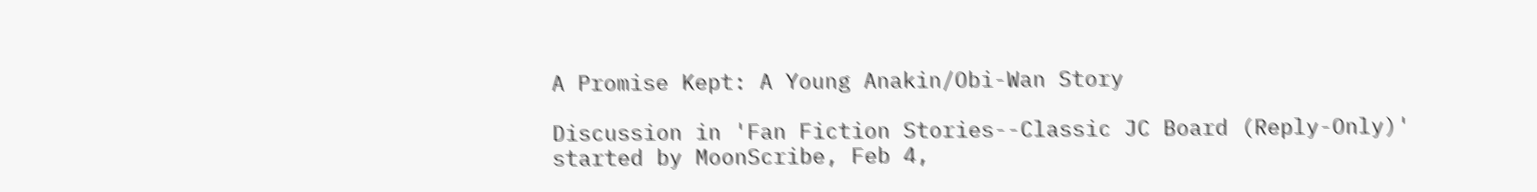A Promise Kept: A Young Anakin/Obi-Wan Story

Discussion in 'Fan Fiction Stories--Classic JC Board (Reply-Only)' started by MoonScribe, Feb 4,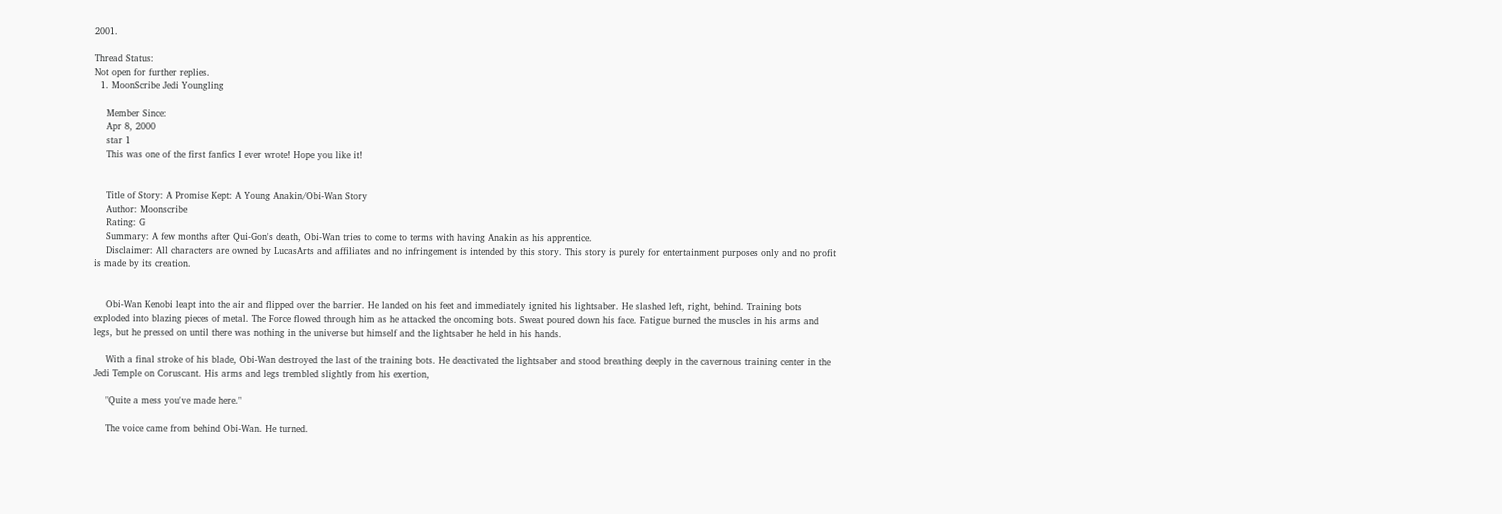2001.

Thread Status:
Not open for further replies.
  1. MoonScribe Jedi Youngling

    Member Since:
    Apr 8, 2000
    star 1
    This was one of the first fanfics I ever wrote! Hope you like it!


    Title of Story: A Promise Kept: A Young Anakin/Obi-Wan Story
    Author: Moonscribe
    Rating: G
    Summary: A few months after Qui-Gon's death, Obi-Wan tries to come to terms with having Anakin as his apprentice.
    Disclaimer: All characters are owned by LucasArts and affiliates and no infringement is intended by this story. This story is purely for entertainment purposes only and no profit is made by its creation.


    Obi-Wan Kenobi leapt into the air and flipped over the barrier. He landed on his feet and immediately ignited his lightsaber. He slashed left, right, behind. Training bots exploded into blazing pieces of metal. The Force flowed through him as he attacked the oncoming bots. Sweat poured down his face. Fatigue burned the muscles in his arms and legs, but he pressed on until there was nothing in the universe but himself and the lightsaber he held in his hands.

    With a final stroke of his blade, Obi-Wan destroyed the last of the training bots. He deactivated the lightsaber and stood breathing deeply in the cavernous training center in the Jedi Temple on Coruscant. His arms and legs trembled slightly from his exertion,

    "Quite a mess you've made here."

    The voice came from behind Obi-Wan. He turned.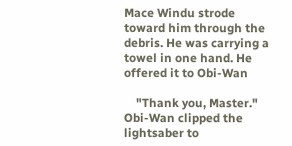Mace Windu strode toward him through the debris. He was carrying a towel in one hand. He offered it to Obi-Wan

    "Thank you, Master." Obi-Wan clipped the lightsaber to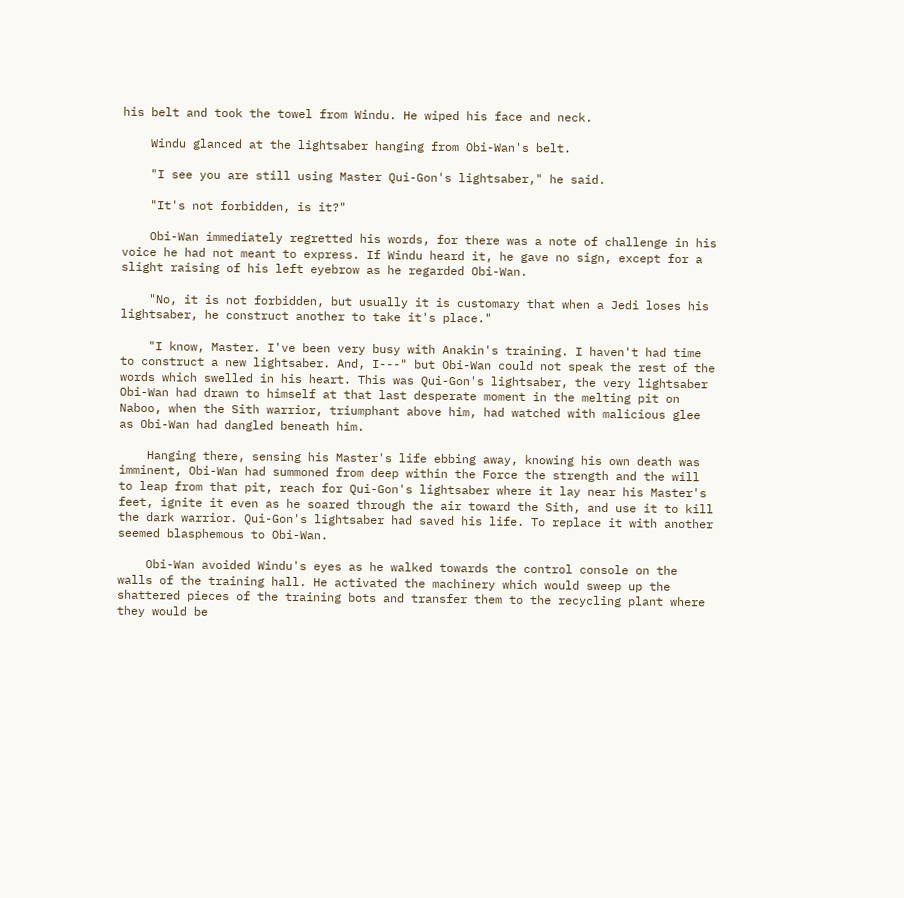his belt and took the towel from Windu. He wiped his face and neck.

    Windu glanced at the lightsaber hanging from Obi-Wan's belt.

    "I see you are still using Master Qui-Gon's lightsaber," he said.

    "It's not forbidden, is it?"

    Obi-Wan immediately regretted his words, for there was a note of challenge in his voice he had not meant to express. If Windu heard it, he gave no sign, except for a slight raising of his left eyebrow as he regarded Obi-Wan.

    "No, it is not forbidden, but usually it is customary that when a Jedi loses his lightsaber, he construct another to take it's place."

    "I know, Master. I've been very busy with Anakin's training. I haven't had time to construct a new lightsaber. And, I---" but Obi-Wan could not speak the rest of the words which swelled in his heart. This was Qui-Gon's lightsaber, the very lightsaber Obi-Wan had drawn to himself at that last desperate moment in the melting pit on Naboo, when the Sith warrior, triumphant above him, had watched with malicious glee as Obi-Wan had dangled beneath him.

    Hanging there, sensing his Master's life ebbing away, knowing his own death was imminent, Obi-Wan had summoned from deep within the Force the strength and the will to leap from that pit, reach for Qui-Gon's lightsaber where it lay near his Master's feet, ignite it even as he soared through the air toward the Sith, and use it to kill the dark warrior. Qui-Gon's lightsaber had saved his life. To replace it with another seemed blasphemous to Obi-Wan.

    Obi-Wan avoided Windu's eyes as he walked towards the control console on the walls of the training hall. He activated the machinery which would sweep up the shattered pieces of the training bots and transfer them to the recycling plant where they would be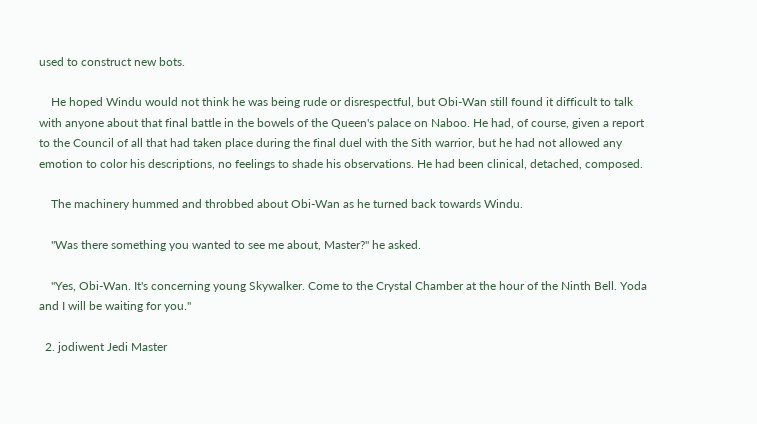used to construct new bots.

    He hoped Windu would not think he was being rude or disrespectful, but Obi-Wan still found it difficult to talk with anyone about that final battle in the bowels of the Queen's palace on Naboo. He had, of course, given a report to the Council of all that had taken place during the final duel with the Sith warrior, but he had not allowed any emotion to color his descriptions, no feelings to shade his observations. He had been clinical, detached, composed.

    The machinery hummed and throbbed about Obi-Wan as he turned back towards Windu.

    "Was there something you wanted to see me about, Master?" he asked.

    "Yes, Obi-Wan. It's concerning young Skywalker. Come to the Crystal Chamber at the hour of the Ninth Bell. Yoda and I will be waiting for you."

  2. jodiwent Jedi Master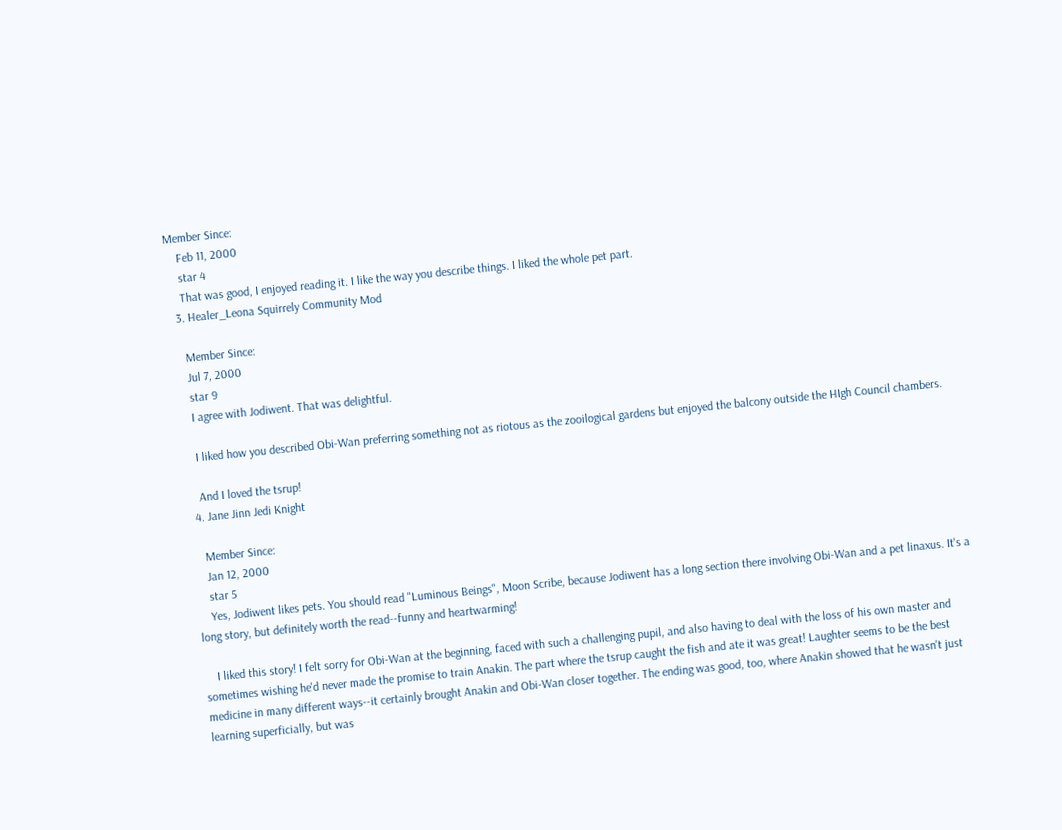Member Since:
    Feb 11, 2000
    star 4
    That was good, I enjoyed reading it. I like the way you describe things. I liked the whole pet part.
  3. Healer_Leona Squirrely Community Mod

    Member Since:
    Jul 7, 2000
    star 9
    I agree with Jodiwent. That was delightful.

    I liked how you described Obi-Wan preferring something not as riotous as the zooilogical gardens but enjoyed the balcony outside the HIgh Council chambers.

    And I loved the tsrup!
  4. Jane Jinn Jedi Knight

    Member Since:
    Jan 12, 2000
    star 5
    Yes, Jodiwent likes pets. You should read "Luminous Beings", Moon Scribe, because Jodiwent has a long section there involving Obi-Wan and a pet linaxus. It's a long story, but definitely worth the read--funny and heartwarming!

    I liked this story! I felt sorry for Obi-Wan at the beginning, faced with such a challenging pupil, and also having to deal with the loss of his own master and sometimes wishing he'd never made the promise to train Anakin. The part where the tsrup caught the fish and ate it was great! Laughter seems to be the best medicine in many different ways--it certainly brought Anakin and Obi-Wan closer together. The ending was good, too, where Anakin showed that he wasn't just learning superficially, but was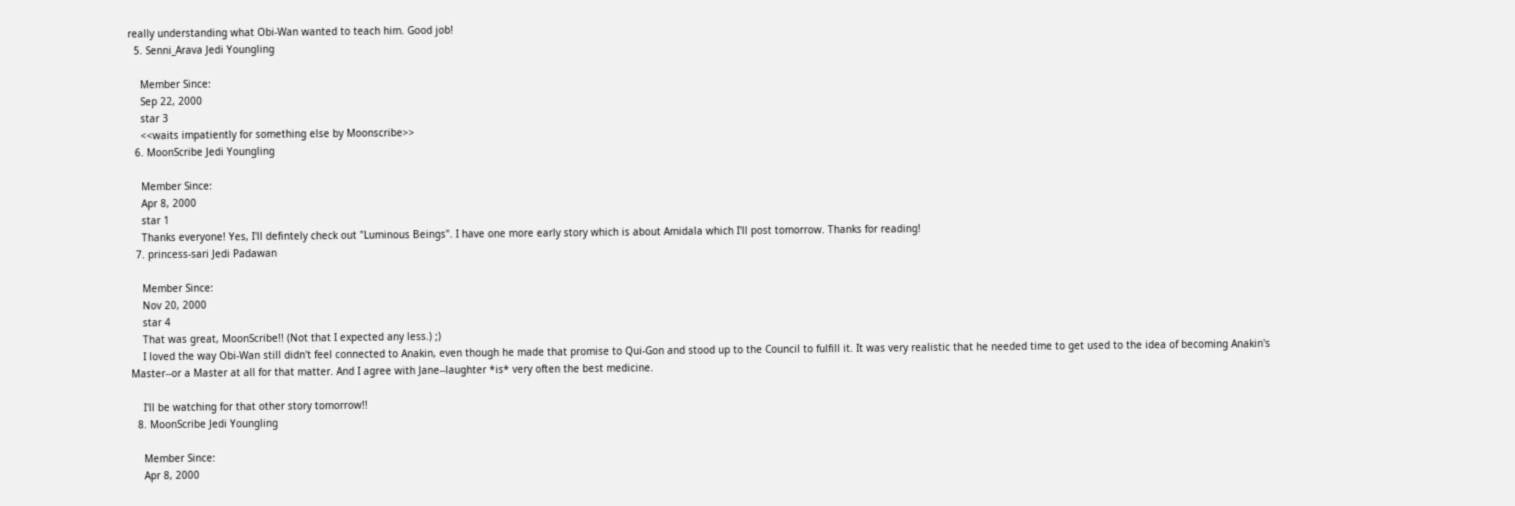really understanding what Obi-Wan wanted to teach him. Good job!
  5. Senni_Arava Jedi Youngling

    Member Since:
    Sep 22, 2000
    star 3
    <<waits impatiently for something else by Moonscribe>>
  6. MoonScribe Jedi Youngling

    Member Since:
    Apr 8, 2000
    star 1
    Thanks everyone! Yes, I'll defintely check out "Luminous Beings". I have one more early story which is about Amidala which I'll post tomorrow. Thanks for reading!
  7. princess-sari Jedi Padawan

    Member Since:
    Nov 20, 2000
    star 4
    That was great, MoonScribe!! (Not that I expected any less.) ;)
    I loved the way Obi-Wan still didn't feel connected to Anakin, even though he made that promise to Qui-Gon and stood up to the Council to fulfill it. It was very realistic that he needed time to get used to the idea of becoming Anakin's Master--or a Master at all for that matter. And I agree with Jane--laughter *is* very often the best medicine.

    I'll be watching for that other story tomorrow!!
  8. MoonScribe Jedi Youngling

    Member Since:
    Apr 8, 2000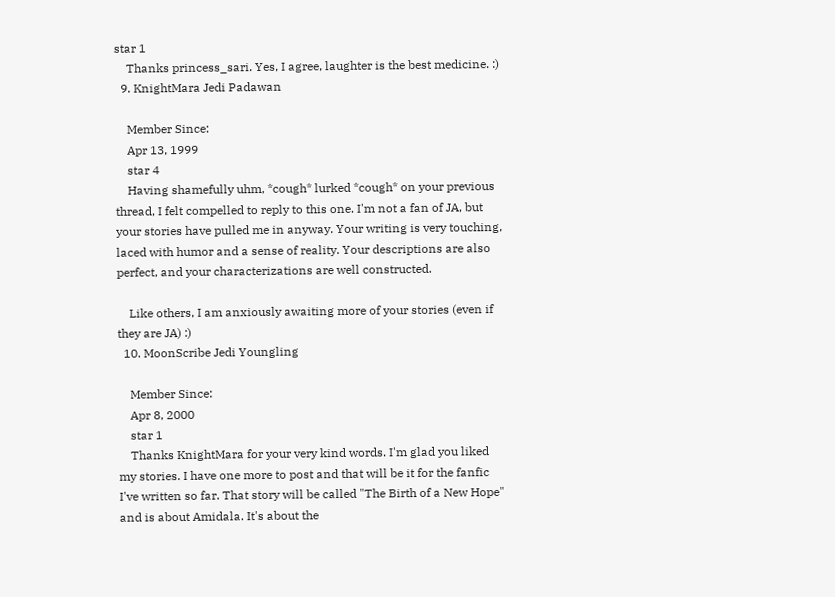star 1
    Thanks princess_sari. Yes, I agree, laughter is the best medicine. :)
  9. KnightMara Jedi Padawan

    Member Since:
    Apr 13, 1999
    star 4
    Having shamefully uhm, *cough* lurked *cough* on your previous thread, I felt compelled to reply to this one. I'm not a fan of JA, but your stories have pulled me in anyway. Your writing is very touching, laced with humor and a sense of reality. Your descriptions are also perfect, and your characterizations are well constructed.

    Like others, I am anxiously awaiting more of your stories (even if they are JA) :)
  10. MoonScribe Jedi Youngling

    Member Since:
    Apr 8, 2000
    star 1
    Thanks KnightMara for your very kind words. I'm glad you liked my stories. I have one more to post and that will be it for the fanfic I've written so far. That story will be called "The Birth of a New Hope" and is about Amidala. It's about the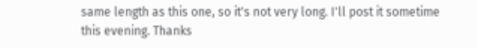same length as this one, so it's not very long. I'll post it sometime this evening. Thanks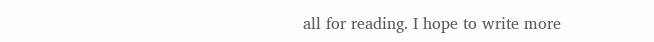all for reading. I hope to write more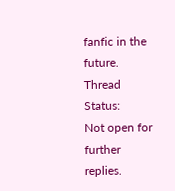fanfic in the future.
Thread Status:
Not open for further replies.